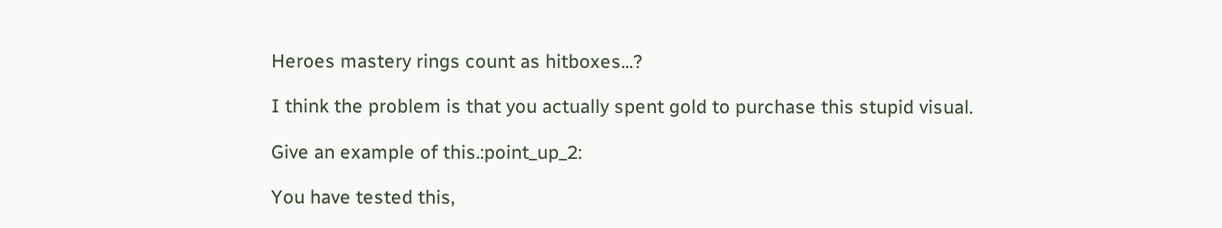Heroes mastery rings count as hitboxes...?

I think the problem is that you actually spent gold to purchase this stupid visual.

Give an example of this.:point_up_2:

You have tested this,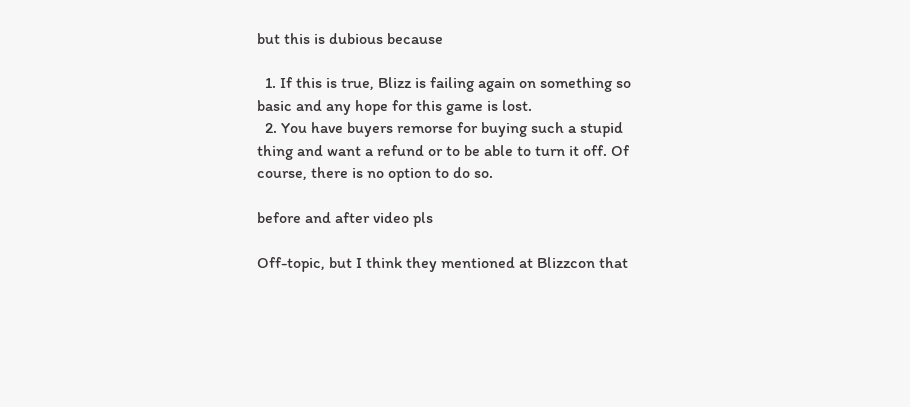but this is dubious because

  1. If this is true, Blizz is failing again on something so basic and any hope for this game is lost.
  2. You have buyers remorse for buying such a stupid thing and want a refund or to be able to turn it off. Of course, there is no option to do so.

before and after video pls

Off-topic, but I think they mentioned at Blizzcon that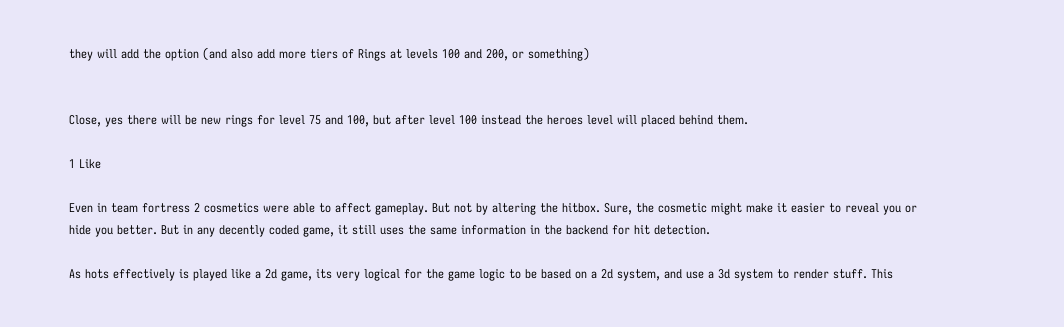they will add the option (and also add more tiers of Rings at levels 100 and 200, or something)


Close, yes there will be new rings for level 75 and 100, but after level 100 instead the heroes level will placed behind them.

1 Like

Even in team fortress 2 cosmetics were able to affect gameplay. But not by altering the hitbox. Sure, the cosmetic might make it easier to reveal you or hide you better. But in any decently coded game, it still uses the same information in the backend for hit detection.

As hots effectively is played like a 2d game, its very logical for the game logic to be based on a 2d system, and use a 3d system to render stuff. This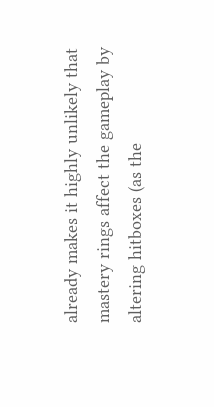already makes it highly unlikely that mastery rings affect the gameplay by altering hitboxes (as the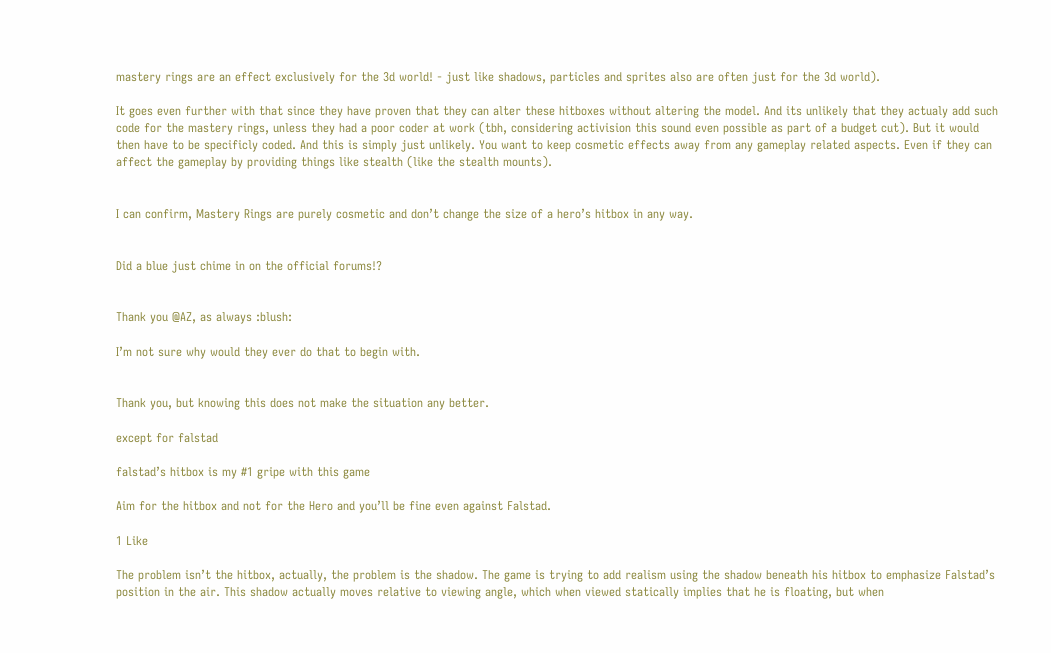mastery rings are an effect exclusively for the 3d world! - just like shadows, particles and sprites also are often just for the 3d world).

It goes even further with that since they have proven that they can alter these hitboxes without altering the model. And its unlikely that they actualy add such code for the mastery rings, unless they had a poor coder at work (tbh, considering activision this sound even possible as part of a budget cut). But it would then have to be specificly coded. And this is simply just unlikely. You want to keep cosmetic effects away from any gameplay related aspects. Even if they can affect the gameplay by providing things like stealth (like the stealth mounts).


I can confirm, Mastery Rings are purely cosmetic and don’t change the size of a hero’s hitbox in any way.


Did a blue just chime in on the official forums!?


Thank you @AZ, as always :blush:

I’m not sure why would they ever do that to begin with.


Thank you, but knowing this does not make the situation any better.

except for falstad

falstad’s hitbox is my #1 gripe with this game

Aim for the hitbox and not for the Hero and you’ll be fine even against Falstad.

1 Like

The problem isn’t the hitbox, actually, the problem is the shadow. The game is trying to add realism using the shadow beneath his hitbox to emphasize Falstad’s position in the air. This shadow actually moves relative to viewing angle, which when viewed statically implies that he is floating, but when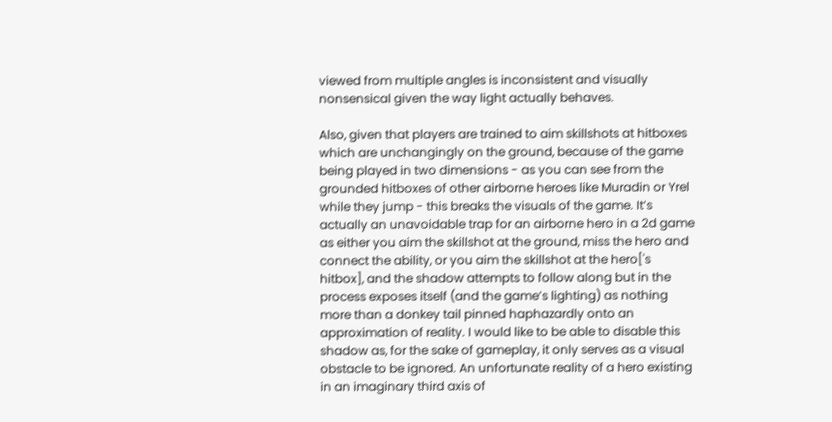viewed from multiple angles is inconsistent and visually nonsensical given the way light actually behaves.

Also, given that players are trained to aim skillshots at hitboxes which are unchangingly on the ground, because of the game being played in two dimensions - as you can see from the grounded hitboxes of other airborne heroes like Muradin or Yrel while they jump - this breaks the visuals of the game. It’s actually an unavoidable trap for an airborne hero in a 2d game as either you aim the skillshot at the ground, miss the hero and connect the ability, or you aim the skillshot at the hero['s hitbox], and the shadow attempts to follow along but in the process exposes itself (and the game’s lighting) as nothing more than a donkey tail pinned haphazardly onto an approximation of reality. I would like to be able to disable this shadow as, for the sake of gameplay, it only serves as a visual obstacle to be ignored. An unfortunate reality of a hero existing in an imaginary third axis of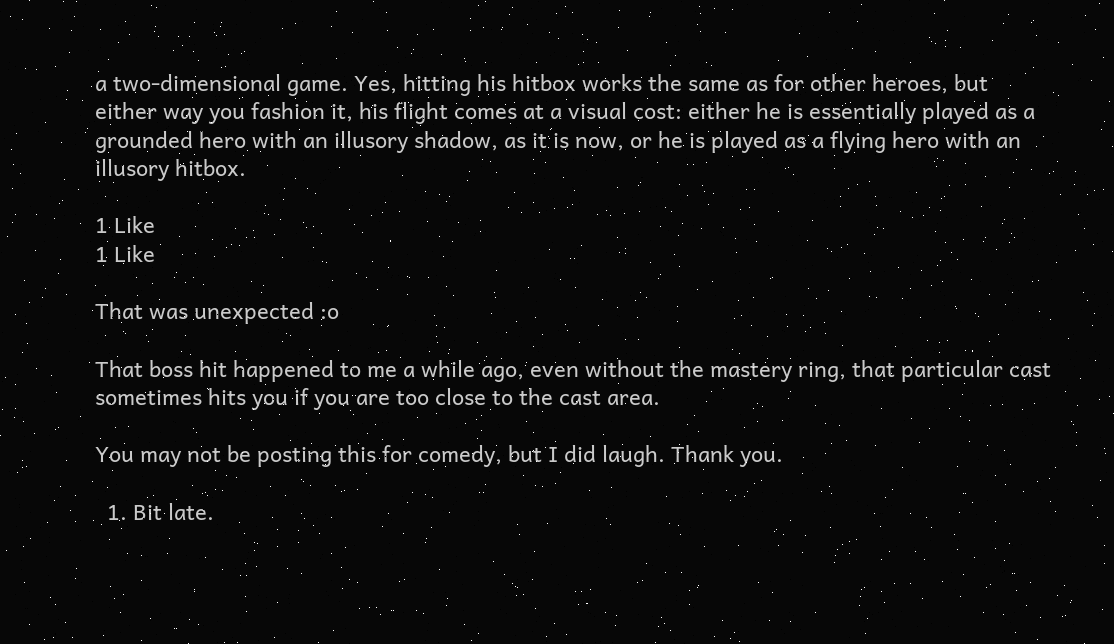a two-dimensional game. Yes, hitting his hitbox works the same as for other heroes, but either way you fashion it, his flight comes at a visual cost: either he is essentially played as a grounded hero with an illusory shadow, as it is now, or he is played as a flying hero with an illusory hitbox.

1 Like
1 Like

That was unexpected :o

That boss hit happened to me a while ago, even without the mastery ring, that particular cast sometimes hits you if you are too close to the cast area.

You may not be posting this for comedy, but I did laugh. Thank you.

  1. Bit late.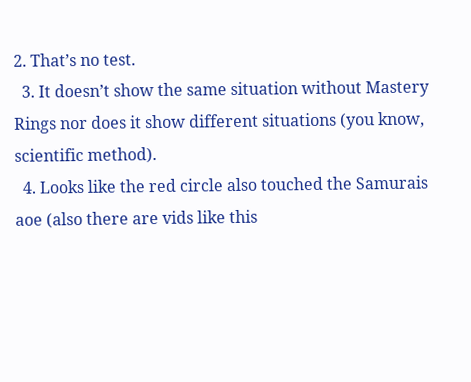2. That’s no test.
  3. It doesn’t show the same situation without Mastery Rings nor does it show different situations (you know, scientific method).
  4. Looks like the red circle also touched the Samurais aoe (also there are vids like this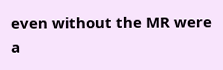even without the MR were a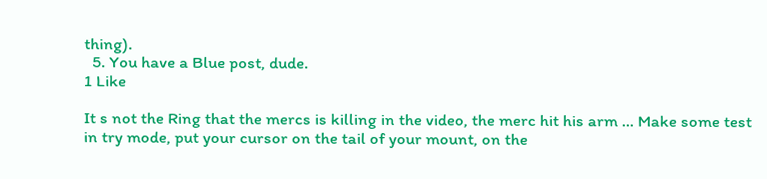thing).
  5. You have a Blue post, dude.
1 Like

It s not the Ring that the mercs is killing in the video, the merc hit his arm … Make some test in try mode, put your cursor on the tail of your mount, on the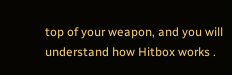top of your weapon, and you will understand how Hitbox works .